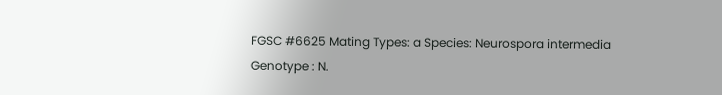FGSC #6625 Mating Types: a Species: Neurospora intermedia
Genotype : N.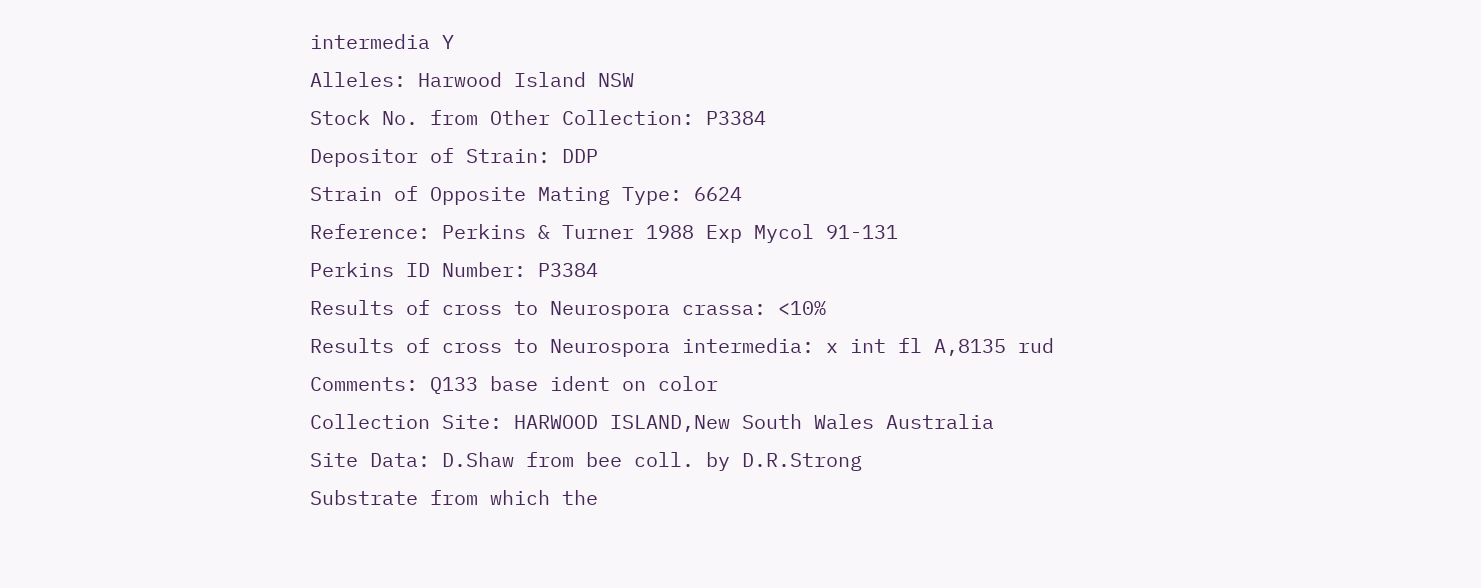intermedia Y
Alleles: Harwood Island NSW
Stock No. from Other Collection: P3384
Depositor of Strain: DDP
Strain of Opposite Mating Type: 6624
Reference: Perkins & Turner 1988 Exp Mycol 91-131
Perkins ID Number: P3384
Results of cross to Neurospora crassa: <10%
Results of cross to Neurospora intermedia: x int fl A,8135 rud
Comments: Q133 base ident on color
Collection Site: HARWOOD ISLAND,New South Wales Australia
Site Data: D.Shaw from bee coll. by D.R.Strong
Substrate from which the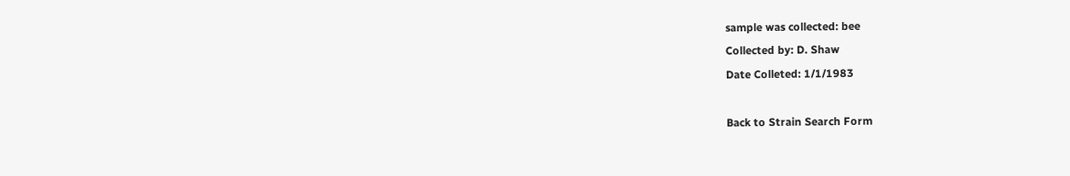sample was collected: bee
Collected by: D. Shaw
Date Colleted: 1/1/1983

Back to Strain Search Form